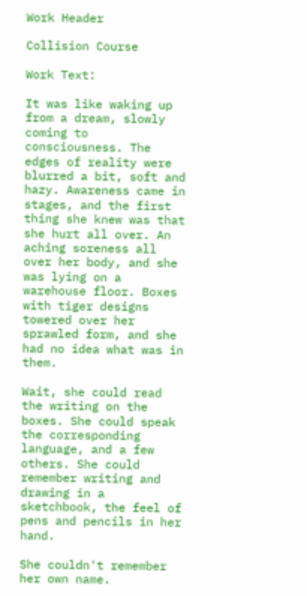Work Header

Collision Course

Work Text:

It was like waking up from a dream, slowly coming to consciousness. The edges of reality were blurred a bit, soft and hazy. Awareness came in stages, and the first thing she knew was that she hurt all over. An aching soreness all over her body, and she was lying on a warehouse floor. Boxes with tiger designs towered over her sprawled form, and she had no idea what was in them.

Wait, she could read the writing on the boxes. She could speak the corresponding language, and a few others. She could remember writing and drawing in a sketchbook, the feel of pens and pencils in her hand.

She couldn't remember her own name.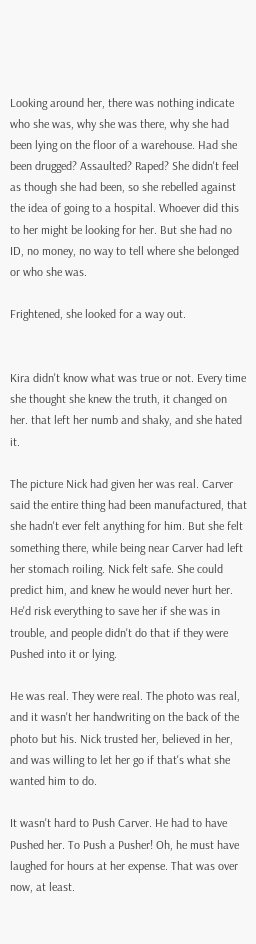Looking around her, there was nothing indicate who she was, why she was there, why she had been lying on the floor of a warehouse. Had she been drugged? Assaulted? Raped? She didn't feel as though she had been, so she rebelled against the idea of going to a hospital. Whoever did this to her might be looking for her. But she had no ID, no money, no way to tell where she belonged or who she was.

Frightened, she looked for a way out.


Kira didn't know what was true or not. Every time she thought she knew the truth, it changed on her. that left her numb and shaky, and she hated it.

The picture Nick had given her was real. Carver said the entire thing had been manufactured, that she hadn't ever felt anything for him. But she felt something there, while being near Carver had left her stomach roiling. Nick felt safe. She could predict him, and knew he would never hurt her. He'd risk everything to save her if she was in trouble, and people didn't do that if they were Pushed into it or lying.

He was real. They were real. The photo was real, and it wasn't her handwriting on the back of the photo but his. Nick trusted her, believed in her, and was willing to let her go if that's what she wanted him to do.

It wasn't hard to Push Carver. He had to have Pushed her. To Push a Pusher! Oh, he must have laughed for hours at her expense. That was over now, at least.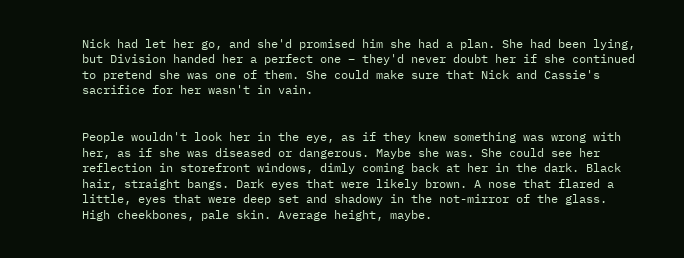Nick had let her go, and she'd promised him she had a plan. She had been lying, but Division handed her a perfect one – they'd never doubt her if she continued to pretend she was one of them. She could make sure that Nick and Cassie's sacrifice for her wasn't in vain.


People wouldn't look her in the eye, as if they knew something was wrong with her, as if she was diseased or dangerous. Maybe she was. She could see her reflection in storefront windows, dimly coming back at her in the dark. Black hair, straight bangs. Dark eyes that were likely brown. A nose that flared a little, eyes that were deep set and shadowy in the not-mirror of the glass. High cheekbones, pale skin. Average height, maybe.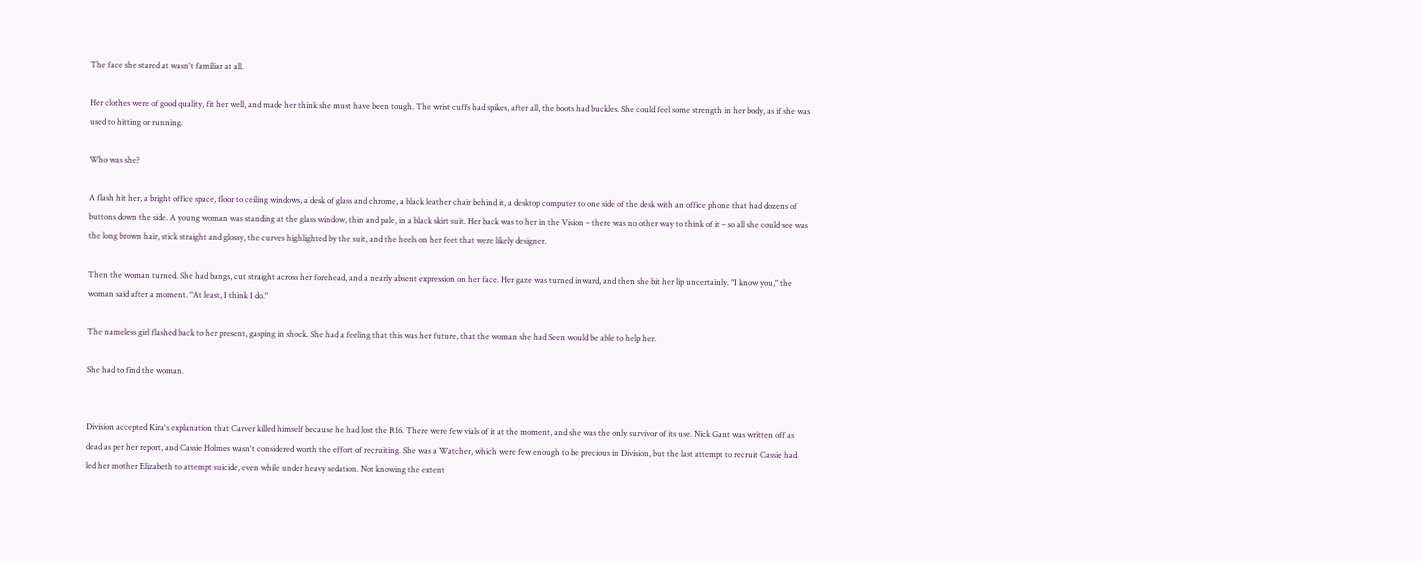The face she stared at wasn't familiar at all.

Her clothes were of good quality, fit her well, and made her think she must have been tough. The wrist cuffs had spikes, after all, the boots had buckles. She could feel some strength in her body, as if she was used to hitting or running.

Who was she?

A flash hit her, a bright office space, floor to ceiling windows, a desk of glass and chrome, a black leather chair behind it, a desktop computer to one side of the desk with an office phone that had dozens of buttons down the side. A young woman was standing at the glass window, thin and pale, in a black skirt suit. Her back was to her in the Vision – there was no other way to think of it – so all she could see was the long brown hair, stick straight and glossy, the curves highlighted by the suit, and the heels on her feet that were likely designer.

Then the woman turned. She had bangs, cut straight across her forehead, and a nearly absent expression on her face. Her gaze was turned inward, and then she bit her lip uncertainly. "I know you," the woman said after a moment. "At least, I think I do."

The nameless girl flashed back to her present, gasping in shock. She had a feeling that this was her future, that the woman she had Seen would be able to help her.

She had to find the woman.


Division accepted Kira's explanation that Carver killed himself because he had lost the R16. There were few vials of it at the moment, and she was the only survivor of its use. Nick Gant was written off as dead as per her report, and Cassie Holmes wasn't considered worth the effort of recruiting. She was a Watcher, which were few enough to be precious in Division, but the last attempt to recruit Cassie had led her mother Elizabeth to attempt suicide, even while under heavy sedation. Not knowing the extent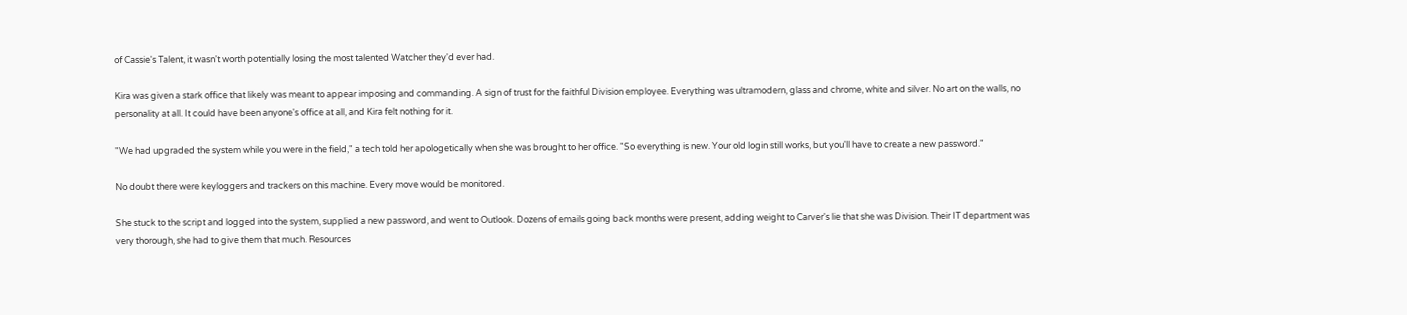of Cassie's Talent, it wasn't worth potentially losing the most talented Watcher they'd ever had.

Kira was given a stark office that likely was meant to appear imposing and commanding. A sign of trust for the faithful Division employee. Everything was ultramodern, glass and chrome, white and silver. No art on the walls, no personality at all. It could have been anyone's office at all, and Kira felt nothing for it.

"We had upgraded the system while you were in the field," a tech told her apologetically when she was brought to her office. "So everything is new. Your old login still works, but you'll have to create a new password."

No doubt there were keyloggers and trackers on this machine. Every move would be monitored.

She stuck to the script and logged into the system, supplied a new password, and went to Outlook. Dozens of emails going back months were present, adding weight to Carver's lie that she was Division. Their IT department was very thorough, she had to give them that much. Resources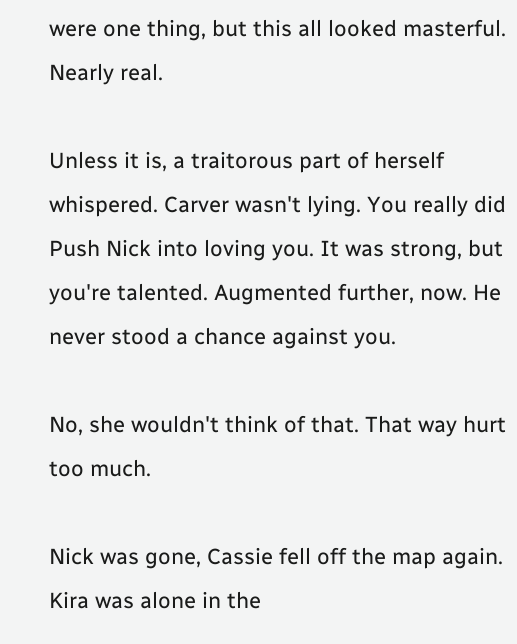were one thing, but this all looked masterful. Nearly real.

Unless it is, a traitorous part of herself whispered. Carver wasn't lying. You really did Push Nick into loving you. It was strong, but you're talented. Augmented further, now. He never stood a chance against you.

No, she wouldn't think of that. That way hurt too much.

Nick was gone, Cassie fell off the map again. Kira was alone in the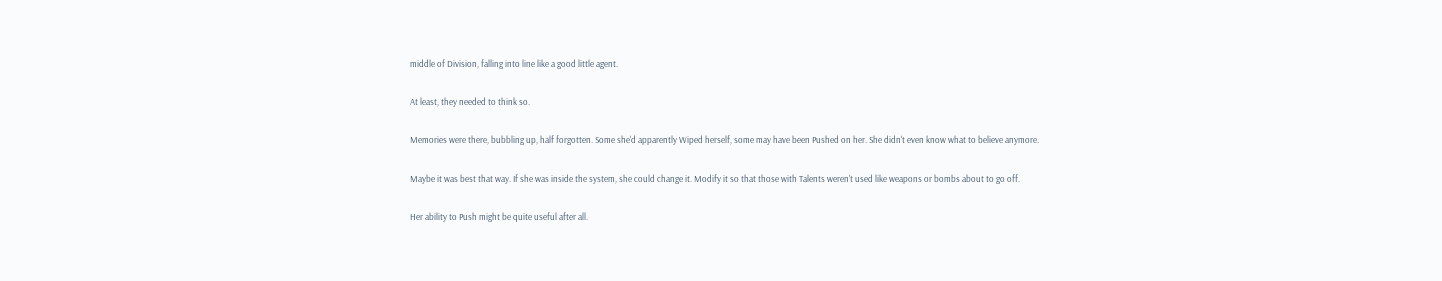middle of Division, falling into line like a good little agent.

At least, they needed to think so.

Memories were there, bubbling up, half forgotten. Some she'd apparently Wiped herself, some may have been Pushed on her. She didn't even know what to believe anymore.

Maybe it was best that way. If she was inside the system, she could change it. Modify it so that those with Talents weren't used like weapons or bombs about to go off.

Her ability to Push might be quite useful after all.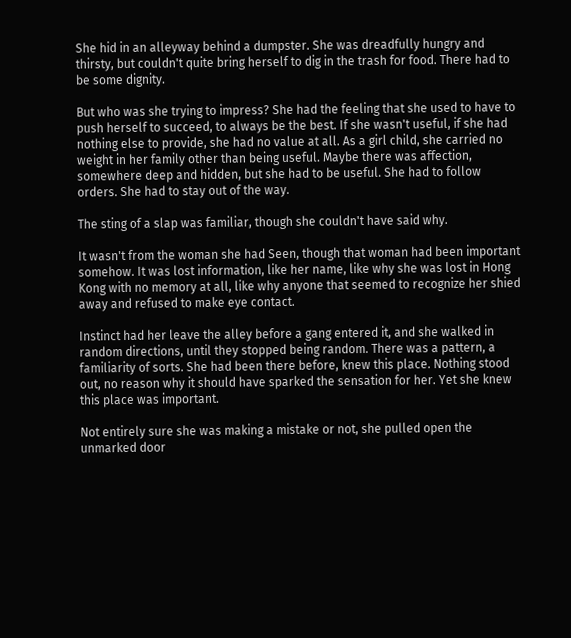She hid in an alleyway behind a dumpster. She was dreadfully hungry and thirsty, but couldn't quite bring herself to dig in the trash for food. There had to be some dignity.

But who was she trying to impress? She had the feeling that she used to have to push herself to succeed, to always be the best. If she wasn't useful, if she had nothing else to provide, she had no value at all. As a girl child, she carried no weight in her family other than being useful. Maybe there was affection, somewhere deep and hidden, but she had to be useful. She had to follow orders. She had to stay out of the way.

The sting of a slap was familiar, though she couldn't have said why.

It wasn't from the woman she had Seen, though that woman had been important somehow. It was lost information, like her name, like why she was lost in Hong Kong with no memory at all, like why anyone that seemed to recognize her shied away and refused to make eye contact.

Instinct had her leave the alley before a gang entered it, and she walked in random directions, until they stopped being random. There was a pattern, a familiarity of sorts. She had been there before, knew this place. Nothing stood out, no reason why it should have sparked the sensation for her. Yet she knew this place was important.

Not entirely sure she was making a mistake or not, she pulled open the unmarked door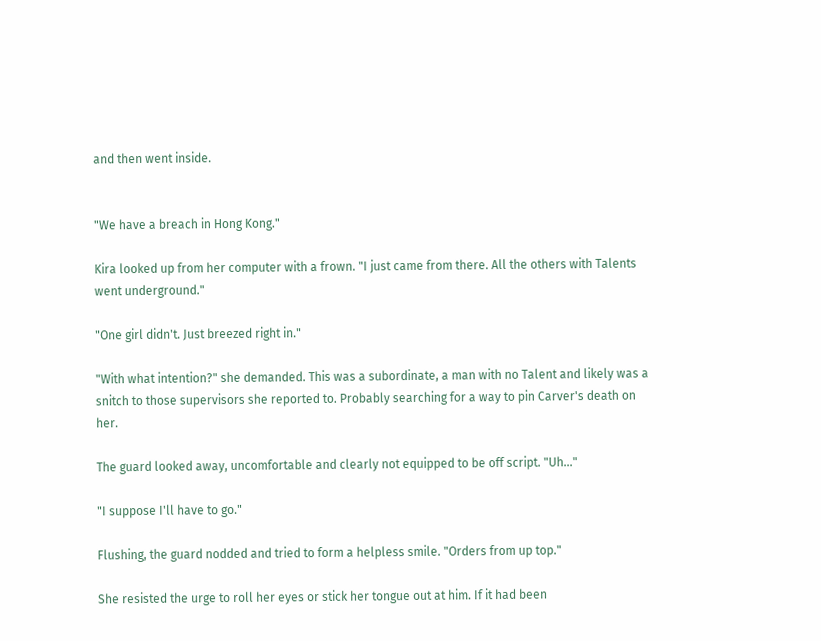and then went inside.


"We have a breach in Hong Kong."

Kira looked up from her computer with a frown. "I just came from there. All the others with Talents went underground."

"One girl didn't. Just breezed right in."

"With what intention?" she demanded. This was a subordinate, a man with no Talent and likely was a snitch to those supervisors she reported to. Probably searching for a way to pin Carver's death on her.

The guard looked away, uncomfortable and clearly not equipped to be off script. "Uh..."

"I suppose I'll have to go."

Flushing, the guard nodded and tried to form a helpless smile. "Orders from up top."

She resisted the urge to roll her eyes or stick her tongue out at him. If it had been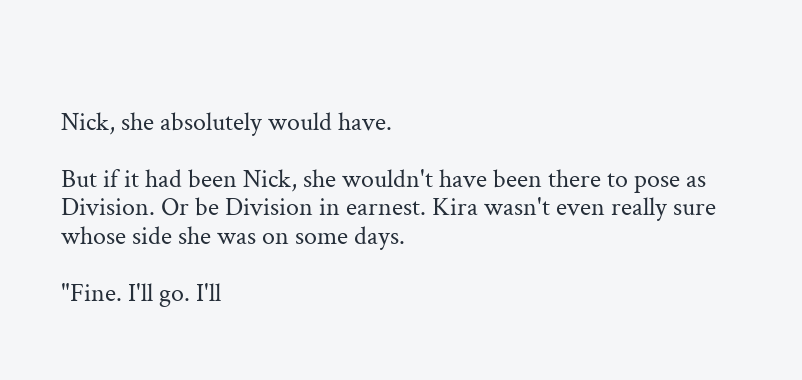Nick, she absolutely would have.

But if it had been Nick, she wouldn't have been there to pose as Division. Or be Division in earnest. Kira wasn't even really sure whose side she was on some days.

"Fine. I'll go. I'll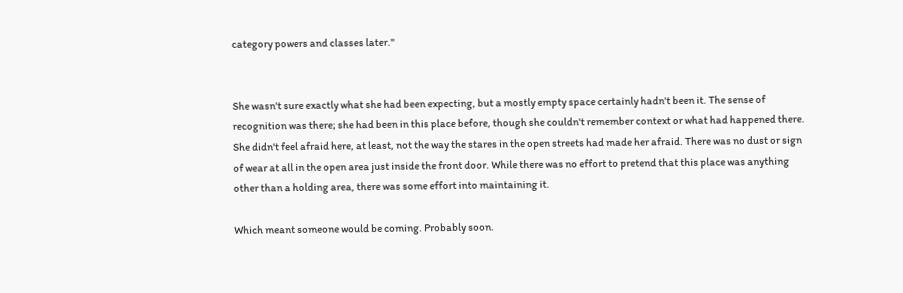category powers and classes later."


She wasn't sure exactly what she had been expecting, but a mostly empty space certainly hadn't been it. The sense of recognition was there; she had been in this place before, though she couldn't remember context or what had happened there. She didn't feel afraid here, at least, not the way the stares in the open streets had made her afraid. There was no dust or sign of wear at all in the open area just inside the front door. While there was no effort to pretend that this place was anything other than a holding area, there was some effort into maintaining it.

Which meant someone would be coming. Probably soon.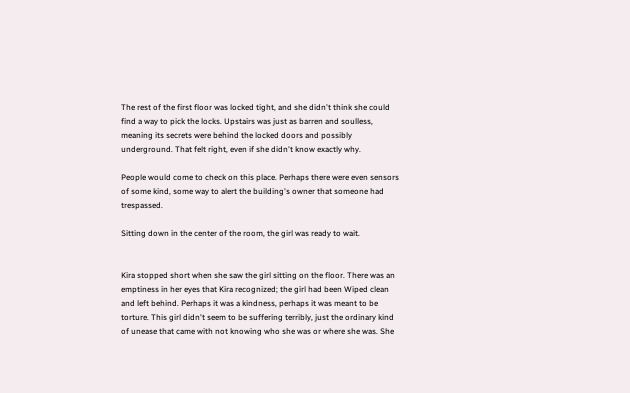The rest of the first floor was locked tight, and she didn't think she could find a way to pick the locks. Upstairs was just as barren and soulless, meaning its secrets were behind the locked doors and possibly underground. That felt right, even if she didn't know exactly why.

People would come to check on this place. Perhaps there were even sensors of some kind, some way to alert the building's owner that someone had trespassed.

Sitting down in the center of the room, the girl was ready to wait.


Kira stopped short when she saw the girl sitting on the floor. There was an emptiness in her eyes that Kira recognized; the girl had been Wiped clean and left behind. Perhaps it was a kindness, perhaps it was meant to be torture. This girl didn't seem to be suffering terribly, just the ordinary kind of unease that came with not knowing who she was or where she was. She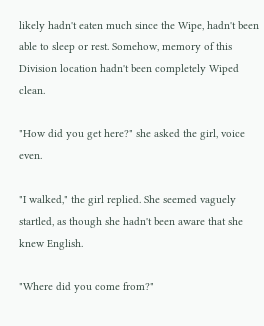likely hadn't eaten much since the Wipe, hadn't been able to sleep or rest. Somehow, memory of this Division location hadn't been completely Wiped clean.

"How did you get here?" she asked the girl, voice even.

"I walked," the girl replied. She seemed vaguely startled, as though she hadn't been aware that she knew English.

"Where did you come from?"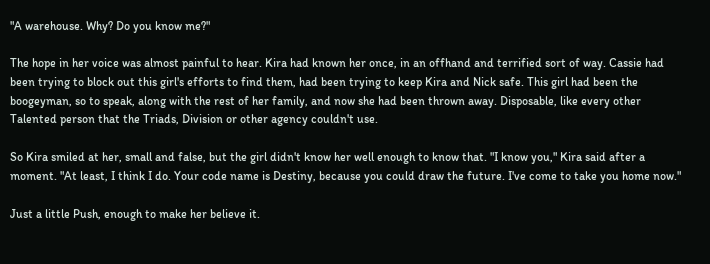"A warehouse. Why? Do you know me?"

The hope in her voice was almost painful to hear. Kira had known her once, in an offhand and terrified sort of way. Cassie had been trying to block out this girl's efforts to find them, had been trying to keep Kira and Nick safe. This girl had been the boogeyman, so to speak, along with the rest of her family, and now she had been thrown away. Disposable, like every other Talented person that the Triads, Division or other agency couldn't use.

So Kira smiled at her, small and false, but the girl didn't know her well enough to know that. "I know you," Kira said after a moment. "At least, I think I do. Your code name is Destiny, because you could draw the future. I've come to take you home now."

Just a little Push, enough to make her believe it.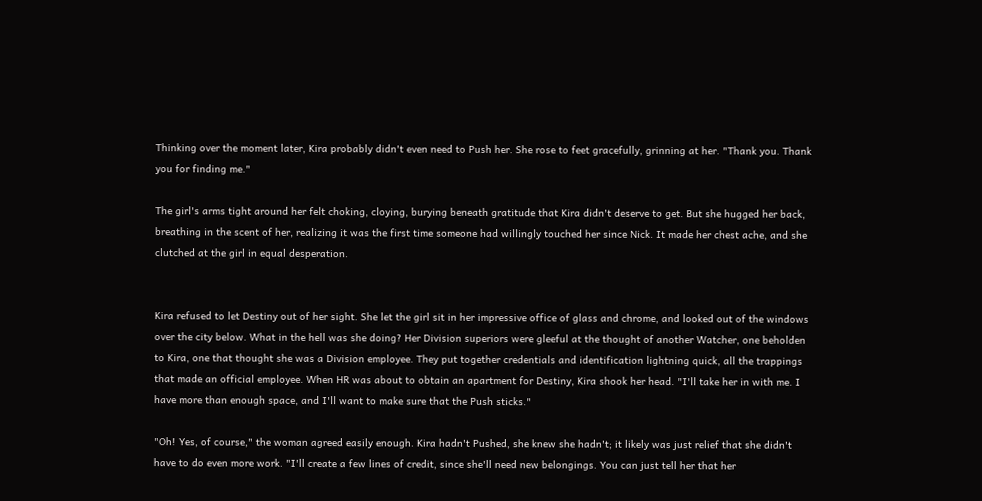Thinking over the moment later, Kira probably didn't even need to Push her. She rose to feet gracefully, grinning at her. "Thank you. Thank you for finding me."

The girl's arms tight around her felt choking, cloying, burying beneath gratitude that Kira didn't deserve to get. But she hugged her back, breathing in the scent of her, realizing it was the first time someone had willingly touched her since Nick. It made her chest ache, and she clutched at the girl in equal desperation.


Kira refused to let Destiny out of her sight. She let the girl sit in her impressive office of glass and chrome, and looked out of the windows over the city below. What in the hell was she doing? Her Division superiors were gleeful at the thought of another Watcher, one beholden to Kira, one that thought she was a Division employee. They put together credentials and identification lightning quick, all the trappings that made an official employee. When HR was about to obtain an apartment for Destiny, Kira shook her head. "I'll take her in with me. I have more than enough space, and I'll want to make sure that the Push sticks."

"Oh! Yes, of course," the woman agreed easily enough. Kira hadn't Pushed, she knew she hadn't; it likely was just relief that she didn't have to do even more work. "I'll create a few lines of credit, since she'll need new belongings. You can just tell her that her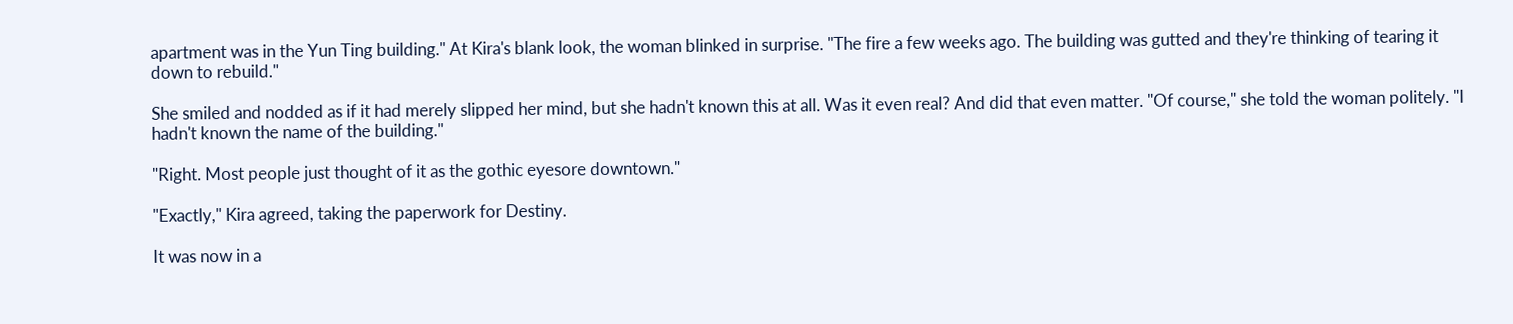apartment was in the Yun Ting building." At Kira's blank look, the woman blinked in surprise. "The fire a few weeks ago. The building was gutted and they're thinking of tearing it down to rebuild."

She smiled and nodded as if it had merely slipped her mind, but she hadn't known this at all. Was it even real? And did that even matter. "Of course," she told the woman politely. "I hadn't known the name of the building."

"Right. Most people just thought of it as the gothic eyesore downtown."

"Exactly," Kira agreed, taking the paperwork for Destiny.

It was now in a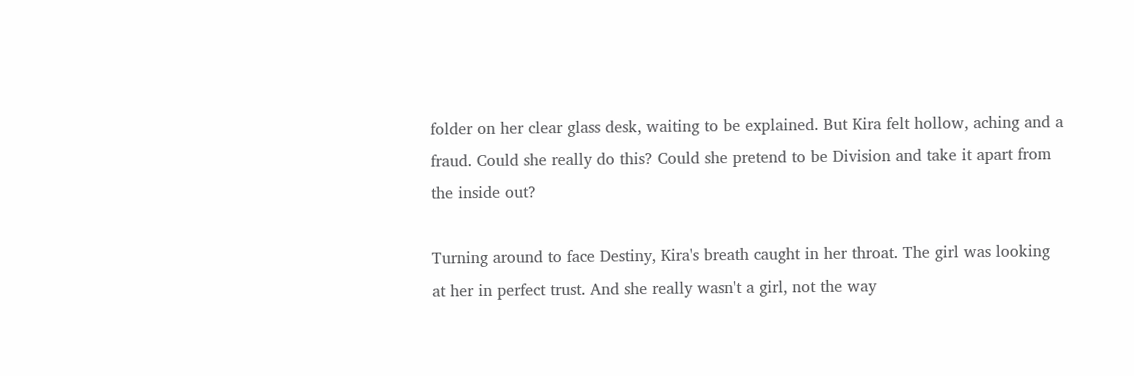folder on her clear glass desk, waiting to be explained. But Kira felt hollow, aching and a fraud. Could she really do this? Could she pretend to be Division and take it apart from the inside out?

Turning around to face Destiny, Kira's breath caught in her throat. The girl was looking at her in perfect trust. And she really wasn't a girl, not the way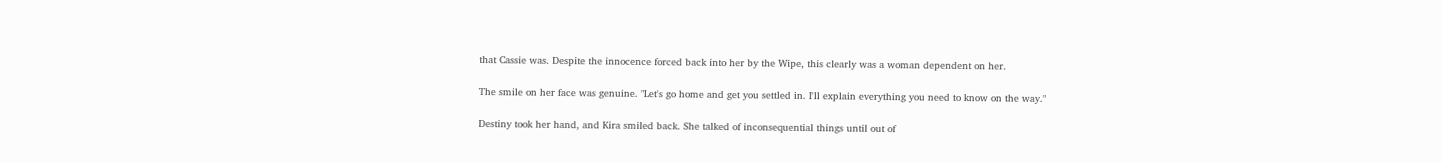that Cassie was. Despite the innocence forced back into her by the Wipe, this clearly was a woman dependent on her.

The smile on her face was genuine. "Let's go home and get you settled in. I'll explain everything you need to know on the way."

Destiny took her hand, and Kira smiled back. She talked of inconsequential things until out of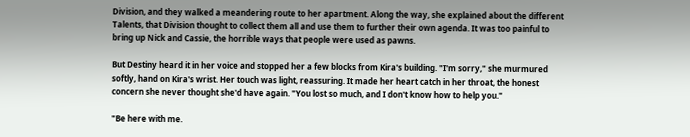Division, and they walked a meandering route to her apartment. Along the way, she explained about the different Talents, that Division thought to collect them all and use them to further their own agenda. It was too painful to bring up Nick and Cassie, the horrible ways that people were used as pawns.

But Destiny heard it in her voice and stopped her a few blocks from Kira's building. "I'm sorry," she murmured softly, hand on Kira's wrist. Her touch was light, reassuring. It made her heart catch in her throat, the honest concern she never thought she'd have again. "You lost so much, and I don't know how to help you."

"Be here with me.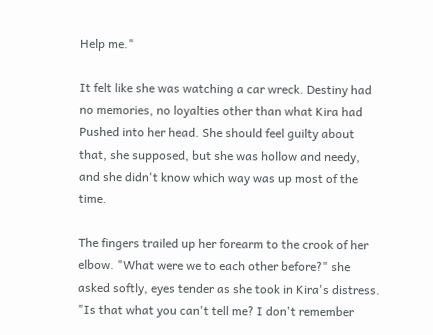Help me."

It felt like she was watching a car wreck. Destiny had no memories, no loyalties other than what Kira had Pushed into her head. She should feel guilty about that, she supposed, but she was hollow and needy, and she didn't know which way was up most of the time.

The fingers trailed up her forearm to the crook of her elbow. "What were we to each other before?" she asked softly, eyes tender as she took in Kira's distress. "Is that what you can't tell me? I don't remember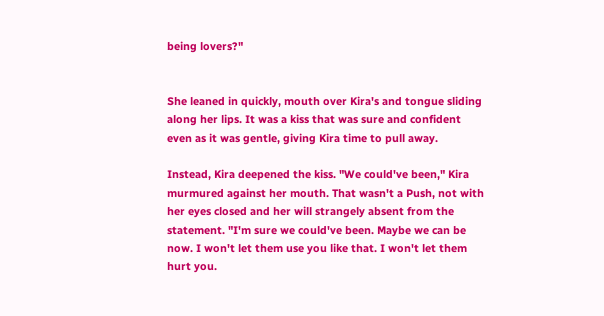being lovers?"


She leaned in quickly, mouth over Kira's and tongue sliding along her lips. It was a kiss that was sure and confident even as it was gentle, giving Kira time to pull away.

Instead, Kira deepened the kiss. "We could've been," Kira murmured against her mouth. That wasn't a Push, not with her eyes closed and her will strangely absent from the statement. "I'm sure we could've been. Maybe we can be now. I won't let them use you like that. I won't let them hurt you.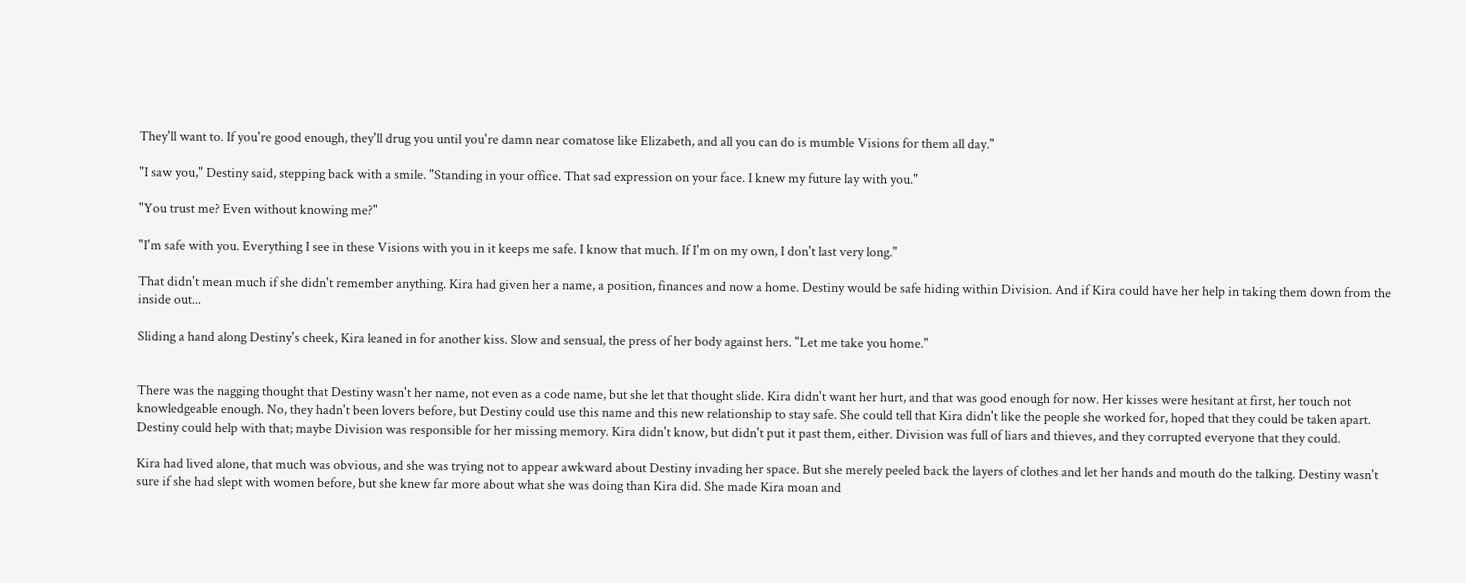They'll want to. If you're good enough, they'll drug you until you're damn near comatose like Elizabeth, and all you can do is mumble Visions for them all day."

"I saw you," Destiny said, stepping back with a smile. "Standing in your office. That sad expression on your face. I knew my future lay with you."

"You trust me? Even without knowing me?"

"I'm safe with you. Everything I see in these Visions with you in it keeps me safe. I know that much. If I'm on my own, I don't last very long."

That didn't mean much if she didn't remember anything. Kira had given her a name, a position, finances and now a home. Destiny would be safe hiding within Division. And if Kira could have her help in taking them down from the inside out...

Sliding a hand along Destiny's cheek, Kira leaned in for another kiss. Slow and sensual, the press of her body against hers. "Let me take you home."


There was the nagging thought that Destiny wasn't her name, not even as a code name, but she let that thought slide. Kira didn't want her hurt, and that was good enough for now. Her kisses were hesitant at first, her touch not knowledgeable enough. No, they hadn't been lovers before, but Destiny could use this name and this new relationship to stay safe. She could tell that Kira didn't like the people she worked for, hoped that they could be taken apart. Destiny could help with that; maybe Division was responsible for her missing memory. Kira didn't know, but didn't put it past them, either. Division was full of liars and thieves, and they corrupted everyone that they could.

Kira had lived alone, that much was obvious, and she was trying not to appear awkward about Destiny invading her space. But she merely peeled back the layers of clothes and let her hands and mouth do the talking. Destiny wasn't sure if she had slept with women before, but she knew far more about what she was doing than Kira did. She made Kira moan and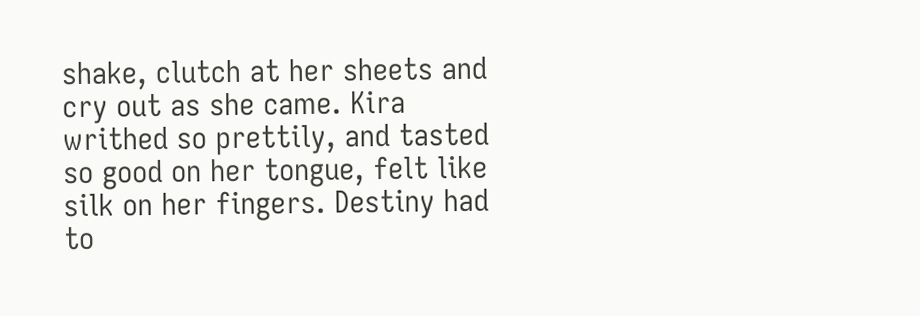shake, clutch at her sheets and cry out as she came. Kira writhed so prettily, and tasted so good on her tongue, felt like silk on her fingers. Destiny had to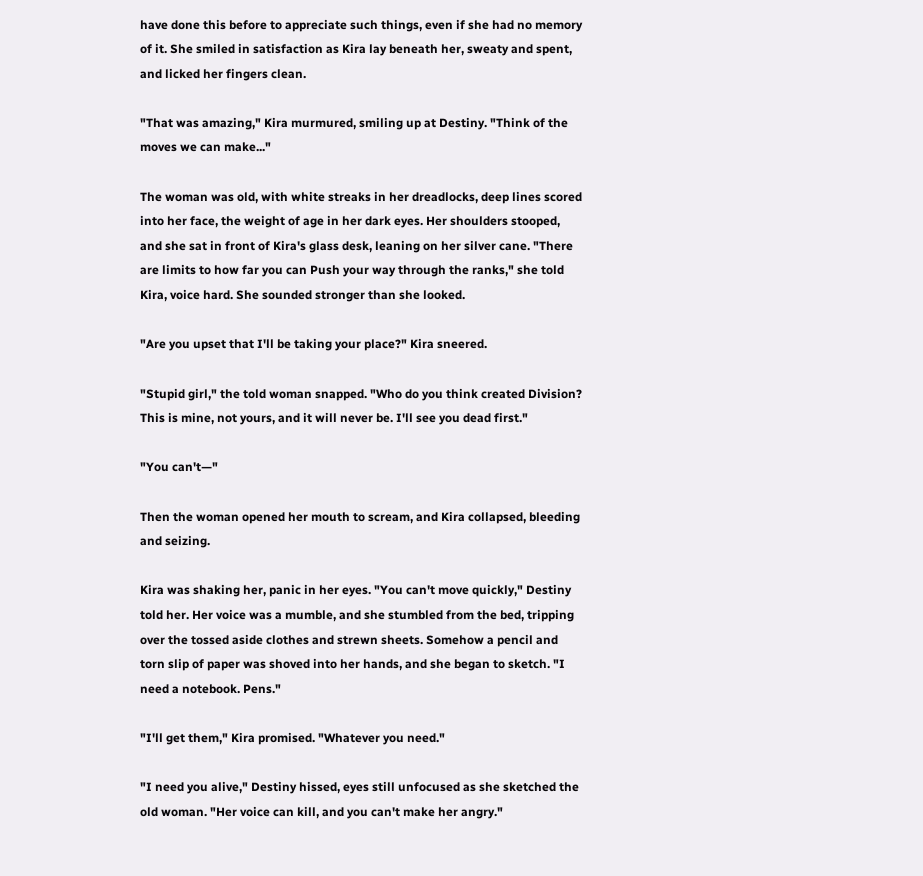have done this before to appreciate such things, even if she had no memory of it. She smiled in satisfaction as Kira lay beneath her, sweaty and spent, and licked her fingers clean.

"That was amazing," Kira murmured, smiling up at Destiny. "Think of the moves we can make..."

The woman was old, with white streaks in her dreadlocks, deep lines scored into her face, the weight of age in her dark eyes. Her shoulders stooped, and she sat in front of Kira's glass desk, leaning on her silver cane. "There are limits to how far you can Push your way through the ranks," she told Kira, voice hard. She sounded stronger than she looked.

"Are you upset that I'll be taking your place?" Kira sneered.

"Stupid girl," the told woman snapped. "Who do you think created Division? This is mine, not yours, and it will never be. I'll see you dead first."

"You can't—"

Then the woman opened her mouth to scream, and Kira collapsed, bleeding and seizing.

Kira was shaking her, panic in her eyes. "You can't move quickly," Destiny told her. Her voice was a mumble, and she stumbled from the bed, tripping over the tossed aside clothes and strewn sheets. Somehow a pencil and torn slip of paper was shoved into her hands, and she began to sketch. "I need a notebook. Pens."

"I'll get them," Kira promised. "Whatever you need."

"I need you alive," Destiny hissed, eyes still unfocused as she sketched the old woman. "Her voice can kill, and you can't make her angry."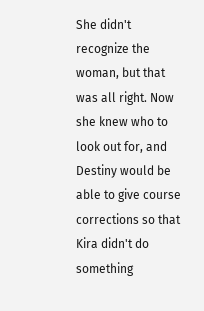She didn't recognize the woman, but that was all right. Now she knew who to look out for, and Destiny would be able to give course corrections so that Kira didn't do something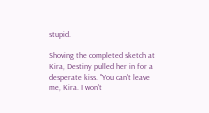stupid.

Shoving the completed sketch at Kira, Destiny pulled her in for a desperate kiss. "You can't leave me, Kira. I won't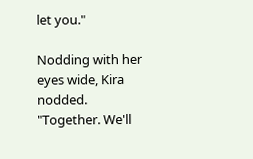let you."

Nodding with her eyes wide, Kira nodded. "Together. We'll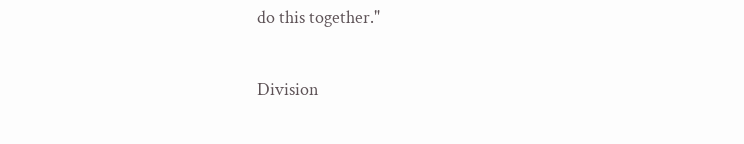do this together."

Division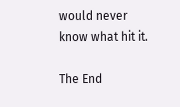would never know what hit it.

The End